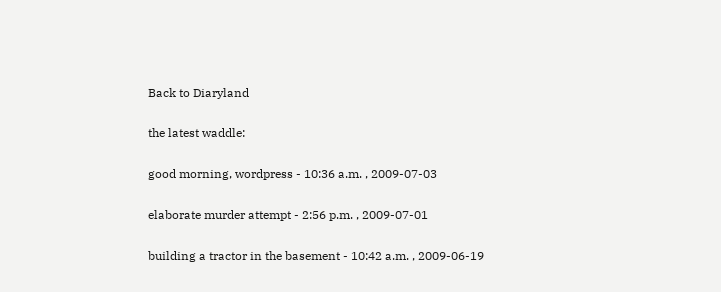Back to Diaryland

the latest waddle:

good morning, wordpress - 10:36 a.m. , 2009-07-03

elaborate murder attempt - 2:56 p.m. , 2009-07-01

building a tractor in the basement - 10:42 a.m. , 2009-06-19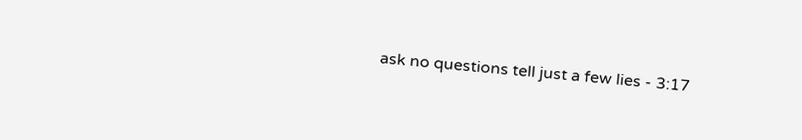ask no questions tell just a few lies - 3:17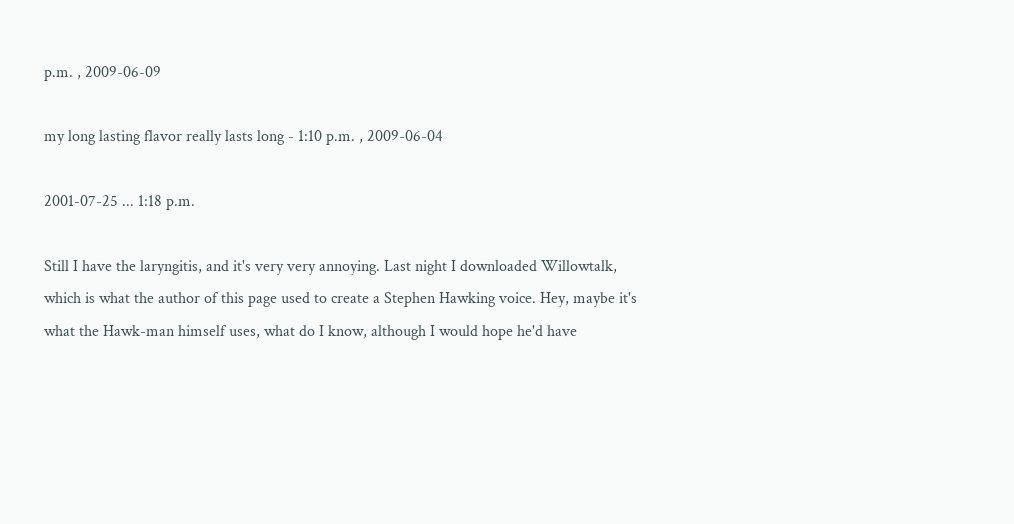p.m. , 2009-06-09

my long lasting flavor really lasts long - 1:10 p.m. , 2009-06-04

2001-07-25 ... 1:18 p.m.

Still I have the laryngitis, and it's very very annoying. Last night I downloaded Willowtalk, which is what the author of this page used to create a Stephen Hawking voice. Hey, maybe it's what the Hawk-man himself uses, what do I know, although I would hope he'd have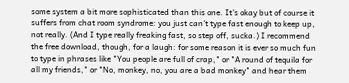some system a bit more sophisticated than this one. It's okay but of course it suffers from chat room syndrome: you just can't type fast enough to keep up, not really. (And I type really freaking fast, so step off, sucka.) I recommend the free download, though, for a laugh: for some reason it is ever so much fun to type in phrases like "You people are full of crap," or "A round of tequila for all my friends," or "No, monkey, no, you are a bad monkey" and hear them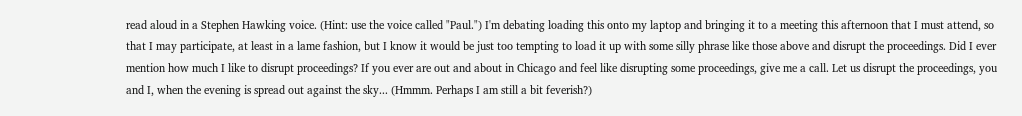read aloud in a Stephen Hawking voice. (Hint: use the voice called "Paul.") I'm debating loading this onto my laptop and bringing it to a meeting this afternoon that I must attend, so that I may participate, at least in a lame fashion, but I know it would be just too tempting to load it up with some silly phrase like those above and disrupt the proceedings. Did I ever mention how much I like to disrupt proceedings? If you ever are out and about in Chicago and feel like disrupting some proceedings, give me a call. Let us disrupt the proceedings, you and I, when the evening is spread out against the sky... (Hmmm. Perhaps I am still a bit feverish?)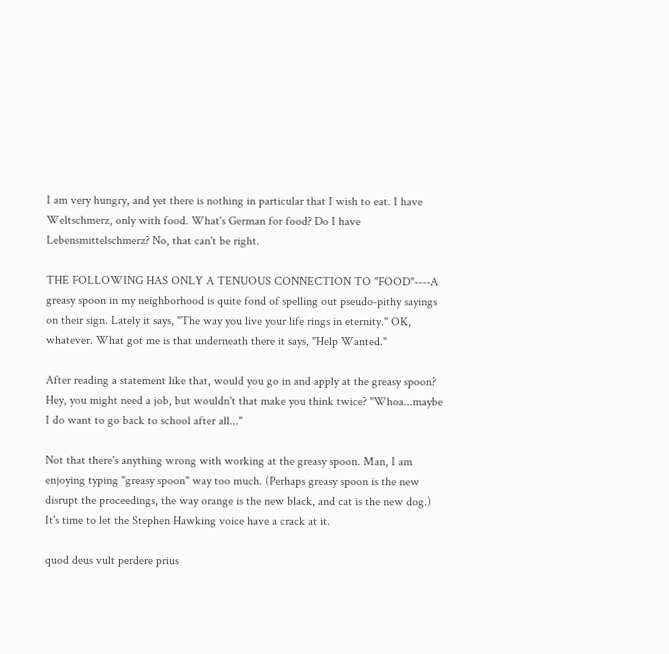I am very hungry, and yet there is nothing in particular that I wish to eat. I have Weltschmerz, only with food. What's German for food? Do I have Lebensmittelschmerz? No, that can't be right.

THE FOLLOWING HAS ONLY A TENUOUS CONNECTION TO "FOOD"----A greasy spoon in my neighborhood is quite fond of spelling out pseudo-pithy sayings on their sign. Lately it says, "The way you live your life rings in eternity." OK, whatever. What got me is that underneath there it says, "Help Wanted."

After reading a statement like that, would you go in and apply at the greasy spoon? Hey, you might need a job, but wouldn't that make you think twice? "Whoa...maybe I do want to go back to school after all..."

Not that there's anything wrong with working at the greasy spoon. Man, I am enjoying typing "greasy spoon" way too much. (Perhaps greasy spoon is the new disrupt the proceedings, the way orange is the new black, and cat is the new dog.) It's time to let the Stephen Hawking voice have a crack at it.

quod deus vult perdere prius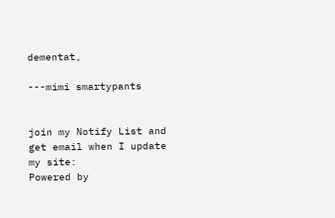dementat,

---mimi smartypants


join my Notify List and get email when I update my site:
Powered by